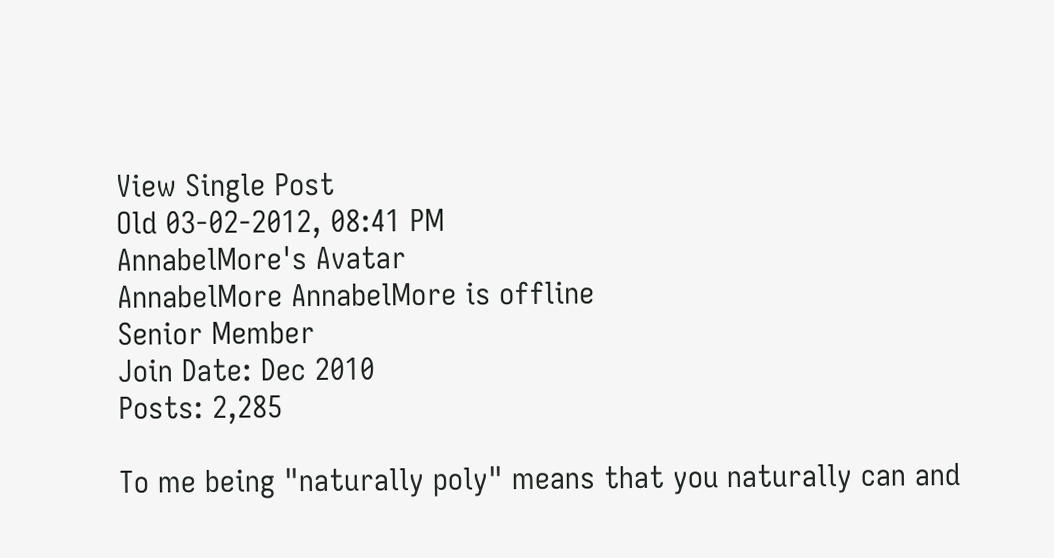View Single Post
Old 03-02-2012, 08:41 PM
AnnabelMore's Avatar
AnnabelMore AnnabelMore is offline
Senior Member
Join Date: Dec 2010
Posts: 2,285

To me being "naturally poly" means that you naturally can and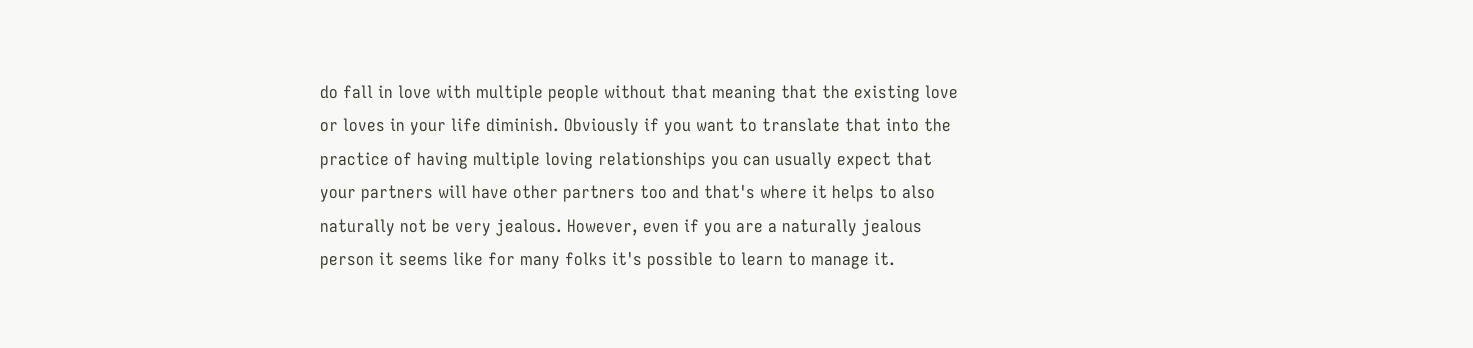do fall in love with multiple people without that meaning that the existing love or loves in your life diminish. Obviously if you want to translate that into the practice of having multiple loving relationships you can usually expect that your partners will have other partners too and that's where it helps to also naturally not be very jealous. However, even if you are a naturally jealous person it seems like for many folks it's possible to learn to manage it.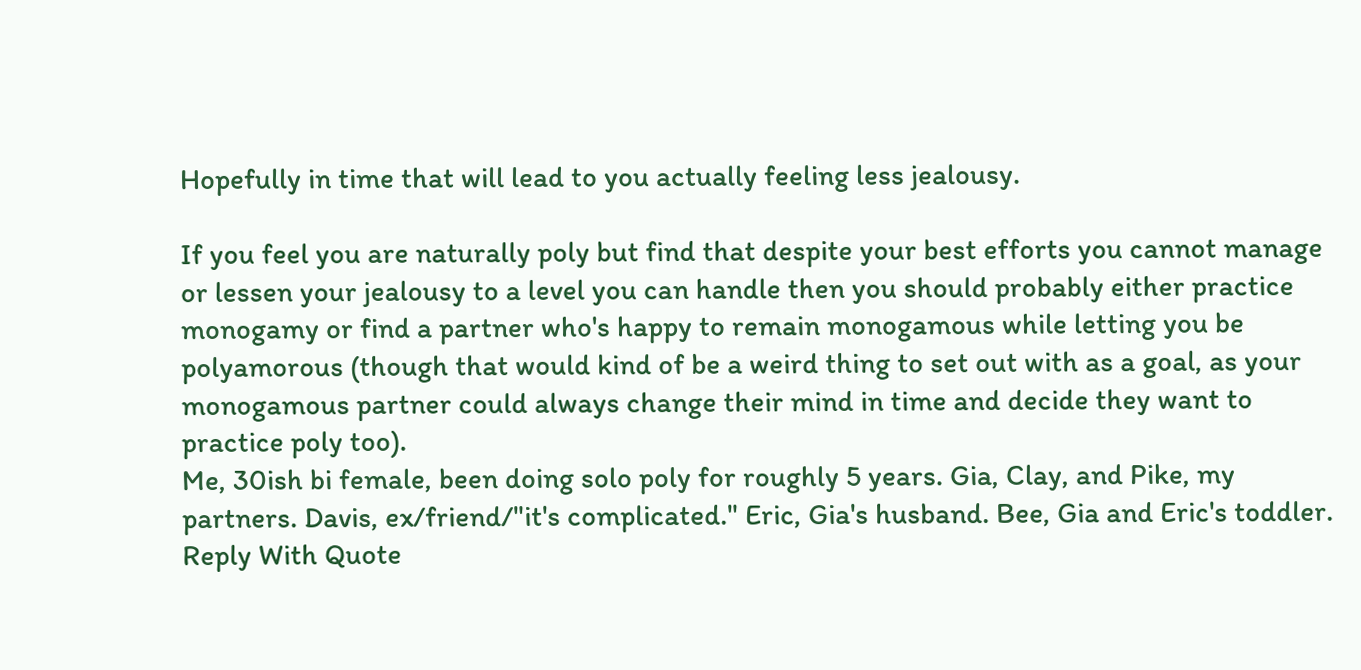Hopefully in time that will lead to you actually feeling less jealousy.

If you feel you are naturally poly but find that despite your best efforts you cannot manage or lessen your jealousy to a level you can handle then you should probably either practice monogamy or find a partner who's happy to remain monogamous while letting you be polyamorous (though that would kind of be a weird thing to set out with as a goal, as your monogamous partner could always change their mind in time and decide they want to practice poly too).
Me, 30ish bi female, been doing solo poly for roughly 5 years. Gia, Clay, and Pike, my partners. Davis, ex/friend/"it's complicated." Eric, Gia's husband. Bee, Gia and Eric's toddler.
Reply With Quote